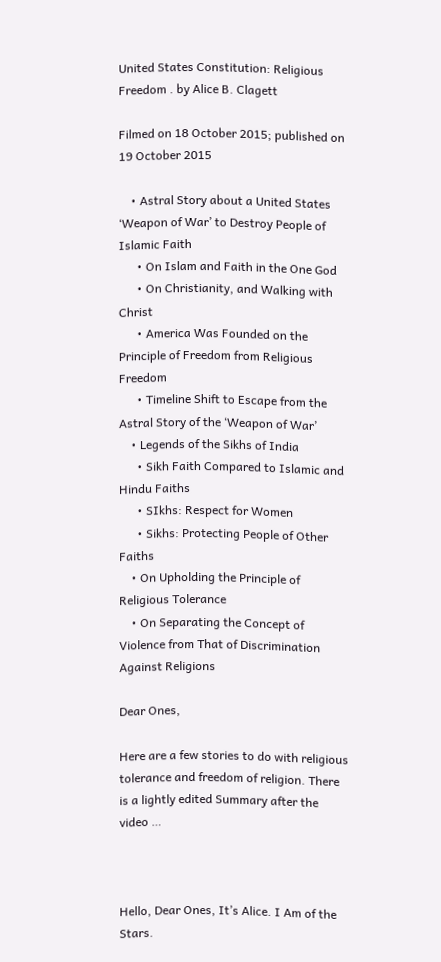United States Constitution: Religious Freedom . by Alice B. Clagett

Filmed on 18 October 2015; published on 19 October 2015

    • Astral Story about a United States ‘Weapon of War’ to Destroy People of Islamic Faith
      • On Islam and Faith in the One God
      • On Christianity, and Walking with Christ
      • America Was Founded on the Principle of Freedom from Religious Freedom
      • Timeline Shift to Escape from the Astral Story of the ‘Weapon of War’
    • Legends of the Sikhs of India
      • Sikh Faith Compared to Islamic and Hindu Faiths
      • SIkhs: Respect for Women
      • Sikhs: Protecting People of Other Faiths
    • On Upholding the Principle of Religious Tolerance
    • On Separating the Concept of Violence from That of Discrimination Against Religions

Dear Ones,

Here are a few stories to do with religious tolerance and freedom of religion. There is a lightly edited Summary after the video …



Hello, Dear Ones, It’s Alice. I Am of the Stars.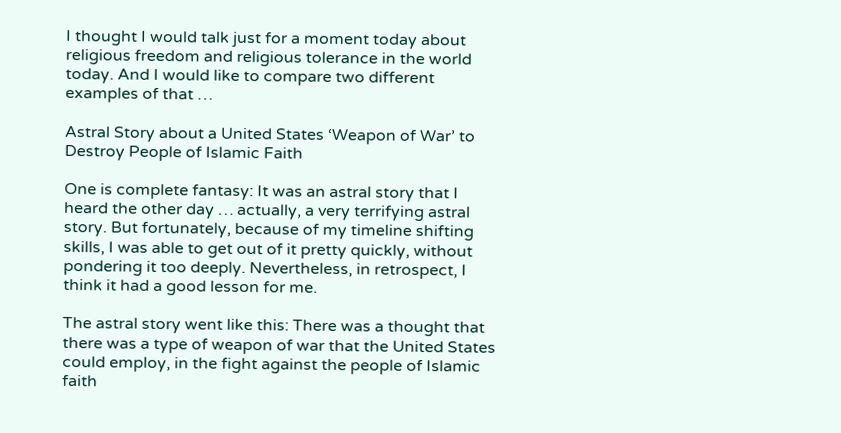I thought I would talk just for a moment today about religious freedom and religious tolerance in the world today. And I would like to compare two different examples of that …

Astral Story about a United States ‘Weapon of War’ to Destroy People of Islamic Faith

One is complete fantasy: It was an astral story that I heard the other day … actually, a very terrifying astral story. But fortunately, because of my timeline shifting skills, I was able to get out of it pretty quickly, without pondering it too deeply. Nevertheless, in retrospect, I think it had a good lesson for me.

The astral story went like this: There was a thought that there was a type of weapon of war that the United States could employ, in the fight against the people of Islamic faith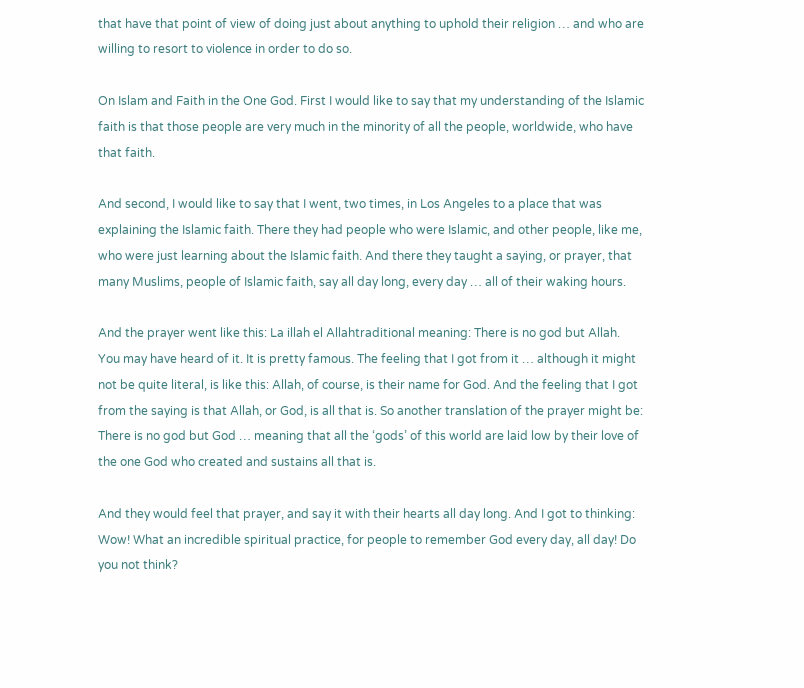that have that point of view of doing just about anything to uphold their religion … and who are willing to resort to violence in order to do so.

On Islam and Faith in the One God. First I would like to say that my understanding of the Islamic faith is that those people are very much in the minority of all the people, worldwide, who have that faith.

And second, I would like to say that I went, two times, in Los Angeles to a place that was explaining the Islamic faith. There they had people who were Islamic, and other people, like me, who were just learning about the Islamic faith. And there they taught a saying, or prayer, that many Muslims, people of Islamic faith, say all day long, every day … all of their waking hours.

And the prayer went like this: La illah el Allahtraditional meaning: There is no god but Allah. You may have heard of it. It is pretty famous. The feeling that I got from it … although it might not be quite literal, is like this: Allah, of course, is their name for God. And the feeling that I got from the saying is that Allah, or God, is all that is. So another translation of the prayer might be: There is no god but God … meaning that all the ‘gods’ of this world are laid low by their love of the one God who created and sustains all that is.

And they would feel that prayer, and say it with their hearts all day long. And I got to thinking: Wow! What an incredible spiritual practice, for people to remember God every day, all day! Do you not think?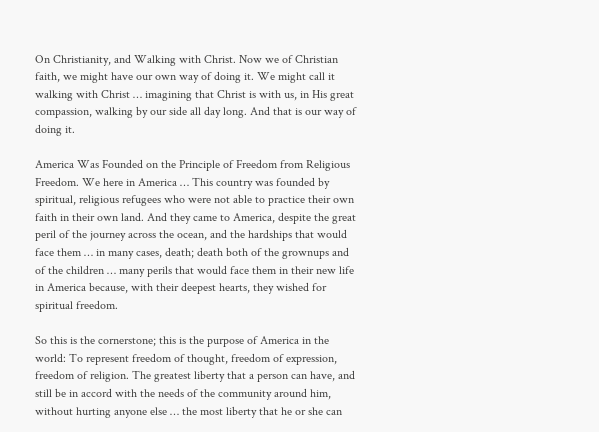On Christianity, and Walking with Christ. Now we of Christian faith, we might have our own way of doing it. We might call it walking with Christ … imagining that Christ is with us, in His great compassion, walking by our side all day long. And that is our way of doing it.

America Was Founded on the Principle of Freedom from Religious Freedom. We here in America … This country was founded by spiritual, religious refugees who were not able to practice their own faith in their own land. And they came to America, despite the great peril of the journey across the ocean, and the hardships that would face them … in many cases, death; death both of the grownups and of the children … many perils that would face them in their new life in America because, with their deepest hearts, they wished for spiritual freedom.

So this is the cornerstone; this is the purpose of America in the world: To represent freedom of thought, freedom of expression, freedom of religion. The greatest liberty that a person can have, and still be in accord with the needs of the community around him, without hurting anyone else … the most liberty that he or she can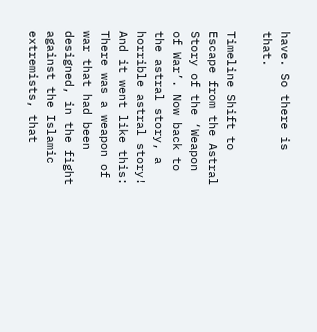have. So there is that.

Timeline Shift to Escape from the Astral Story of the ‘Weapon of War’. Now back to the astral story, a horrible astral story! And it went like this: There was a weapon of war that had been designed, in the fight against the Islamic extremists, that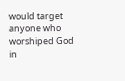would target anyone who worshiped God in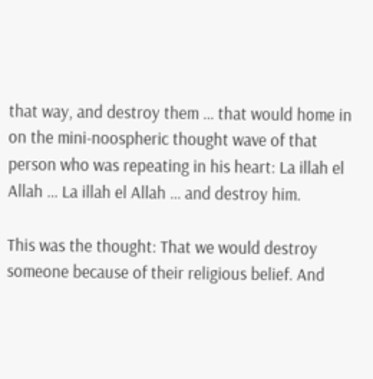that way, and destroy them … that would home in on the mini-noospheric thought wave of that person who was repeating in his heart: La illah el Allah … La illah el Allah … and destroy him.

This was the thought: That we would destroy someone because of their religious belief. And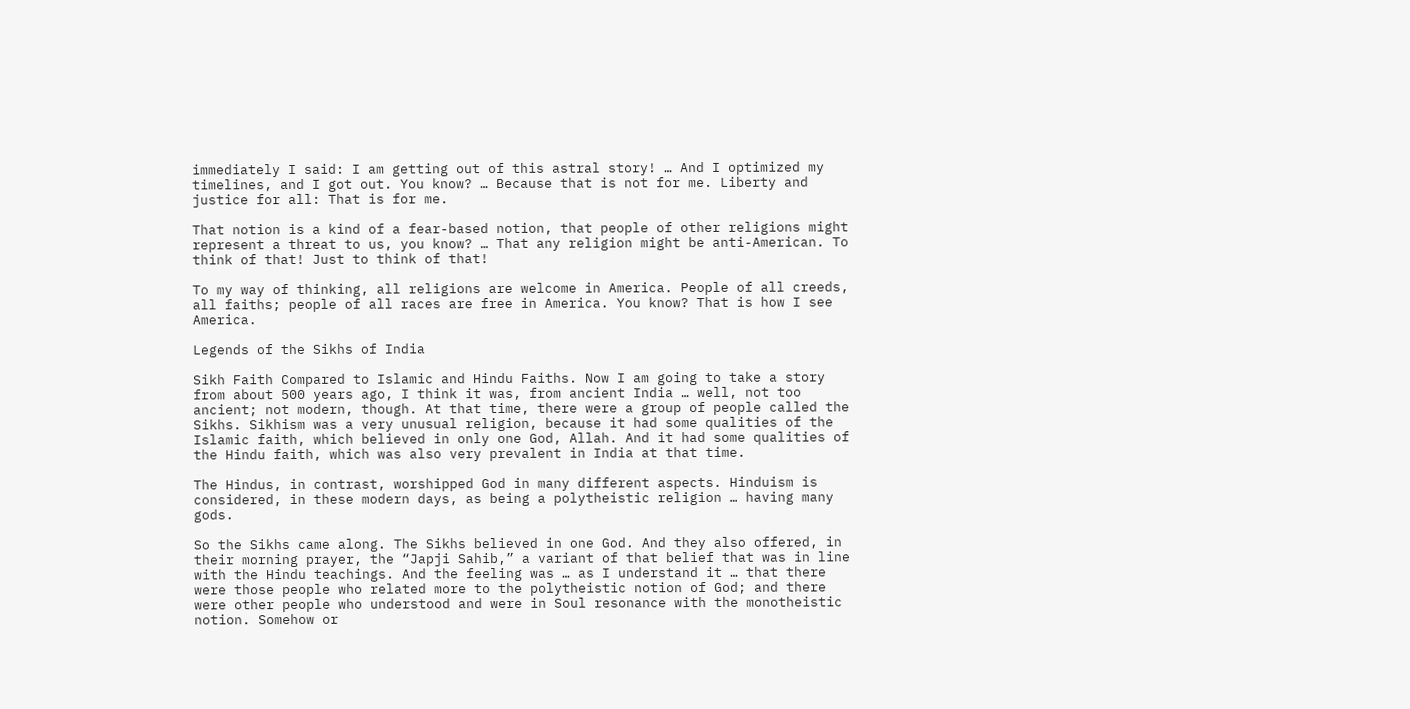immediately I said: I am getting out of this astral story! … And I optimized my timelines, and I got out. You know? … Because that is not for me. Liberty and justice for all: That is for me.

That notion is a kind of a fear-based notion, that people of other religions might represent a threat to us, you know? … That any religion might be anti-American. To think of that! Just to think of that!

To my way of thinking, all religions are welcome in America. People of all creeds, all faiths; people of all races are free in America. You know? That is how I see America.

Legends of the Sikhs of India

Sikh Faith Compared to Islamic and Hindu Faiths. Now I am going to take a story from about 500 years ago, I think it was, from ancient India … well, not too ancient; not modern, though. At that time, there were a group of people called the Sikhs. Sikhism was a very unusual religion, because it had some qualities of the Islamic faith, which believed in only one God, Allah. And it had some qualities of the Hindu faith, which was also very prevalent in India at that time.

The Hindus, in contrast, worshipped God in many different aspects. Hinduism is considered, in these modern days, as being a polytheistic religion … having many gods.

So the Sikhs came along. The Sikhs believed in one God. And they also offered, in their morning prayer, the “Japji Sahib,” a variant of that belief that was in line with the Hindu teachings. And the feeling was … as I understand it … that there were those people who related more to the polytheistic notion of God; and there were other people who understood and were in Soul resonance with the monotheistic notion. Somehow or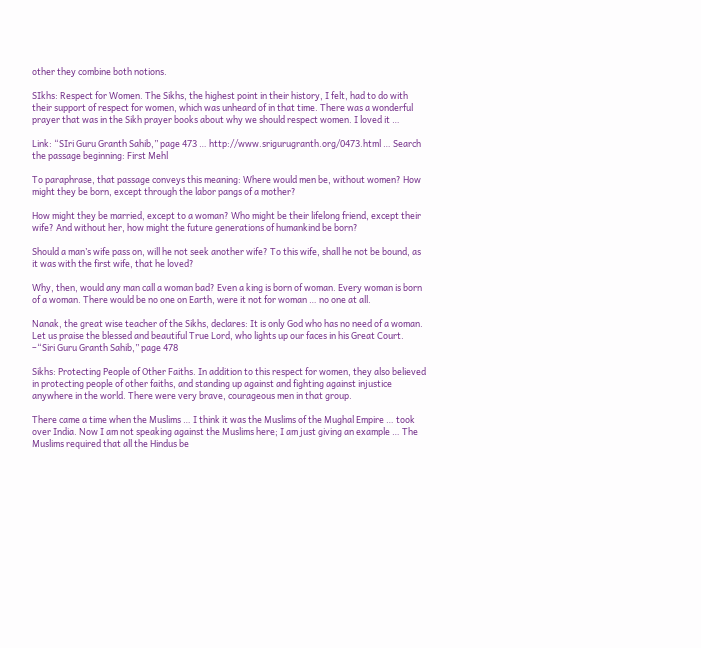other they combine both notions.

SIkhs: Respect for Women. The Sikhs, the highest point in their history, I felt, had to do with their support of respect for women, which was unheard of in that time. There was a wonderful prayer that was in the Sikh prayer books about why we should respect women. I loved it …

Link: “SIri Guru Granth Sahib,” page 473 … http://www.srigurugranth.org/0473.html … Search the passage beginning: First Mehl

To paraphrase, that passage conveys this meaning: Where would men be, without women? How might they be born, except through the labor pangs of a mother?

How might they be married, except to a woman? Who might be their lifelong friend, except their wife? And without her, how might the future generations of humankind be born?

Should a man’s wife pass on, will he not seek another wife? To this wife, shall he not be bound, as it was with the first wife, that he loved?

Why, then, would any man call a woman bad? Even a king is born of woman. Every woman is born of a woman. There would be no one on Earth, were it not for woman … no one at all.

Nanak, the great wise teacher of the Sikhs, declares: It is only God who has no need of a woman. Let us praise the blessed and beautiful True Lord, who lights up our faces in his Great Court. –“Siri Guru Granth Sahib,” page 478

Sikhs: Protecting People of Other Faiths. In addition to this respect for women, they also believed in protecting people of other faiths, and standing up against and fighting against injustice anywhere in the world. There were very brave, courageous men in that group.

There came a time when the Muslims … I think it was the Muslims of the Mughal Empire … took over India. Now I am not speaking against the Muslims here; I am just giving an example … The Muslims required that all the Hindus be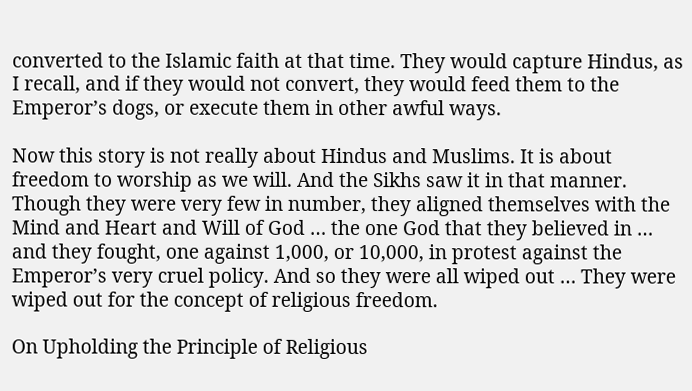converted to the Islamic faith at that time. They would capture Hindus, as I recall, and if they would not convert, they would feed them to the Emperor’s dogs, or execute them in other awful ways.

Now this story is not really about Hindus and Muslims. It is about freedom to worship as we will. And the Sikhs saw it in that manner. Though they were very few in number, they aligned themselves with the Mind and Heart and Will of God … the one God that they believed in … and they fought, one against 1,000, or 10,000, in protest against the Emperor’s very cruel policy. And so they were all wiped out … They were wiped out for the concept of religious freedom.

On Upholding the Principle of Religious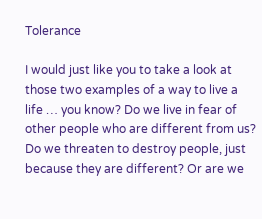Tolerance

I would just like you to take a look at those two examples of a way to live a life … you know? Do we live in fear of other people who are different from us? Do we threaten to destroy people, just because they are different? Or are we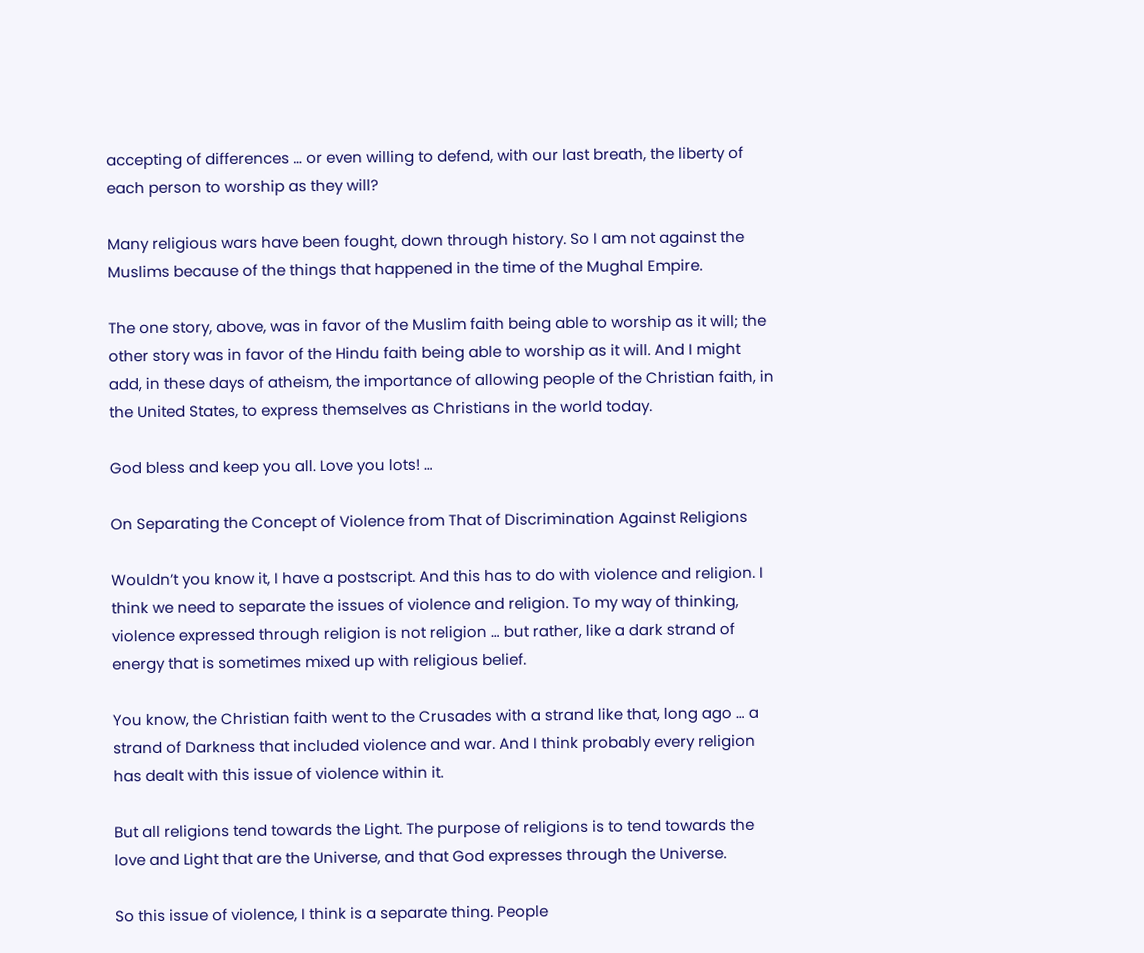accepting of differences … or even willing to defend, with our last breath, the liberty of each person to worship as they will?

Many religious wars have been fought, down through history. So I am not against the Muslims because of the things that happened in the time of the Mughal Empire.

The one story, above, was in favor of the Muslim faith being able to worship as it will; the other story was in favor of the Hindu faith being able to worship as it will. And I might add, in these days of atheism, the importance of allowing people of the Christian faith, in the United States, to express themselves as Christians in the world today.

God bless and keep you all. Love you lots! …

On Separating the Concept of Violence from That of Discrimination Against Religions

Wouldn’t you know it, I have a postscript. And this has to do with violence and religion. I think we need to separate the issues of violence and religion. To my way of thinking, violence expressed through religion is not religion … but rather, like a dark strand of energy that is sometimes mixed up with religious belief.

You know, the Christian faith went to the Crusades with a strand like that, long ago … a strand of Darkness that included violence and war. And I think probably every religion has dealt with this issue of violence within it.

But all religions tend towards the Light. The purpose of religions is to tend towards the love and Light that are the Universe, and that God expresses through the Universe.

So this issue of violence, I think is a separate thing. People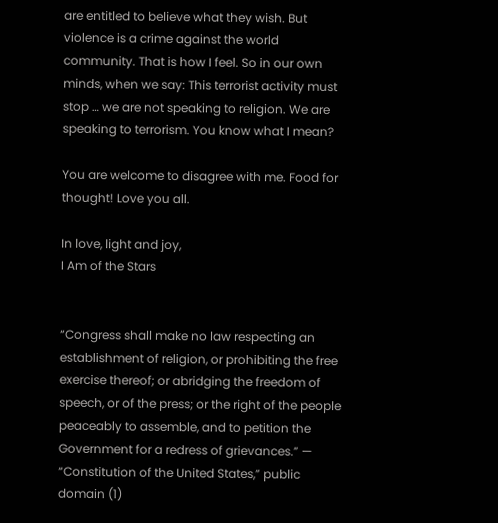are entitled to believe what they wish. But violence is a crime against the world community. That is how I feel. So in our own minds, when we say: This terrorist activity must stop … we are not speaking to religion. We are speaking to terrorism. You know what I mean?

You are welcome to disagree with me. Food for thought! Love you all.

In love, light and joy,
I Am of the Stars


“Congress shall make no law respecting an establishment of religion, or prohibiting the free exercise thereof; or abridging the freedom of speech, or of the press; or the right of the people peaceably to assemble, and to petition the Government for a redress of grievances.” — “Constitution of the United States,” public domain (1)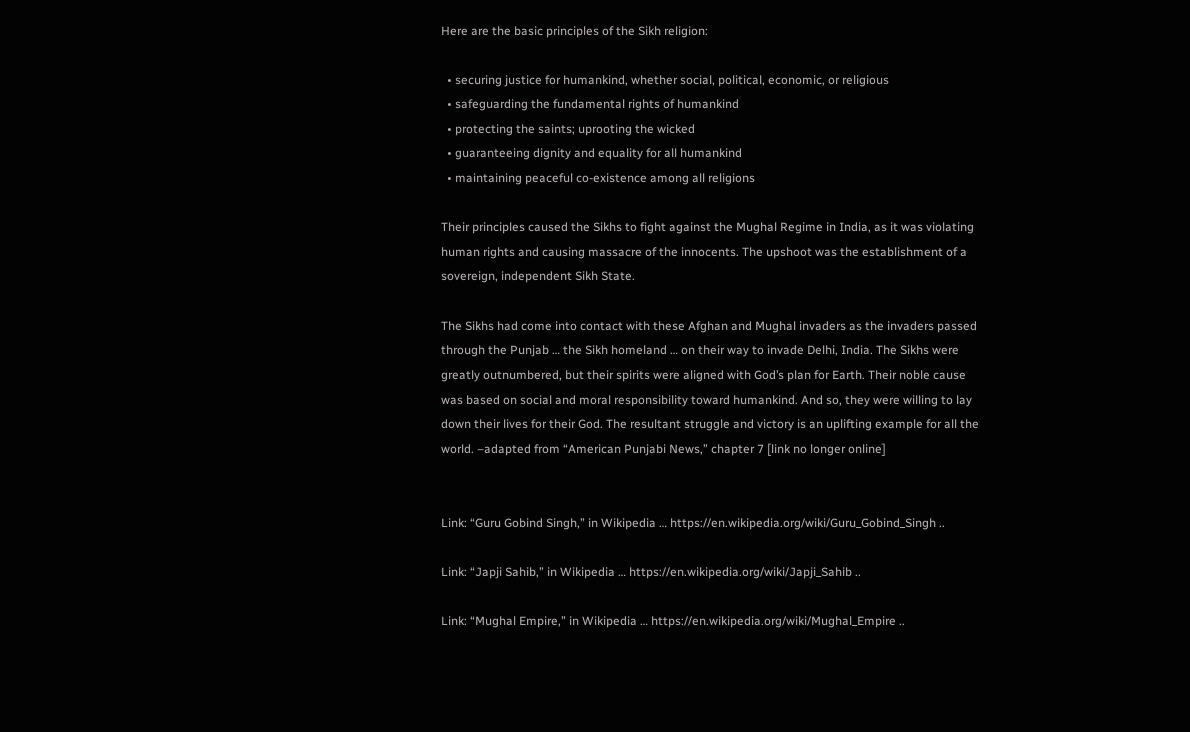Here are the basic principles of the Sikh religion:

  • securing justice for humankind, whether social, political, economic, or religious
  • safeguarding the fundamental rights of humankind
  • protecting the saints; uprooting the wicked
  • guaranteeing dignity and equality for all humankind
  • maintaining peaceful co-existence among all religions

Their principles caused the Sikhs to fight against the Mughal Regime in India, as it was violating human rights and causing massacre of the innocents. The upshoot was the establishment of a sovereign, independent Sikh State.

The Sikhs had come into contact with these Afghan and Mughal invaders as the invaders passed through the Punjab … the Sikh homeland … on their way to invade Delhi, India. The Sikhs were greatly outnumbered, but their spirits were aligned with God’s plan for Earth. Their noble cause was based on social and moral responsibility toward humankind. And so, they were willing to lay down their lives for their God. The resultant struggle and victory is an uplifting example for all the world. –adapted from “American Punjabi News,” chapter 7 [link no longer online]


Link: “Guru Gobind Singh,” in Wikipedia … https://en.wikipedia.org/wiki/Guru_Gobind_Singh ..

Link: “Japji Sahib,” in Wikipedia … https://en.wikipedia.org/wiki/Japji_Sahib ..

Link: “Mughal Empire,” in Wikipedia … https://en.wikipedia.org/wiki/Mughal_Empire ..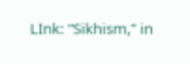LInk: “Sikhism,” in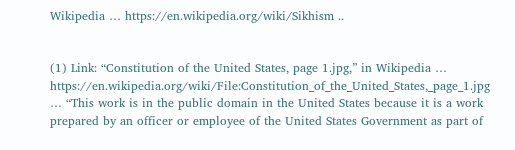Wikipedia … https://en.wikipedia.org/wiki/Sikhism ..


(1) Link: “Constitution of the United States, page 1.jpg,” in Wikipedia … https://en.wikipedia.org/wiki/File:Constitution_of_the_United_States,_page_1.jpg … “This work is in the public domain in the United States because it is a work prepared by an officer or employee of the United States Government as part of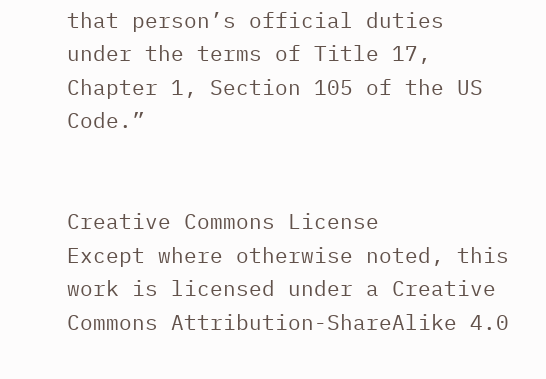that person’s official duties under the terms of Title 17, Chapter 1, Section 105 of the US Code.”


Creative Commons License
Except where otherwise noted, this work is licensed under a Creative Commons Attribution-ShareAlike 4.0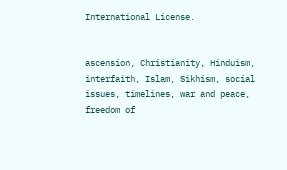International License.


ascension, Christianity, Hinduism, interfaith, Islam, Sikhism, social issues, timelines, war and peace, freedom of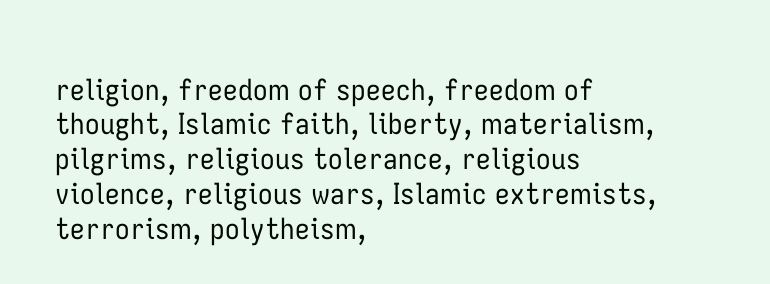religion, freedom of speech, freedom of thought, Islamic faith, liberty, materialism, pilgrims, religious tolerance, religious violence, religious wars, Islamic extremists, terrorism, polytheism,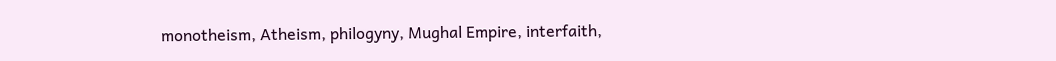monotheism, Atheism, philogyny, Mughal Empire, interfaith,